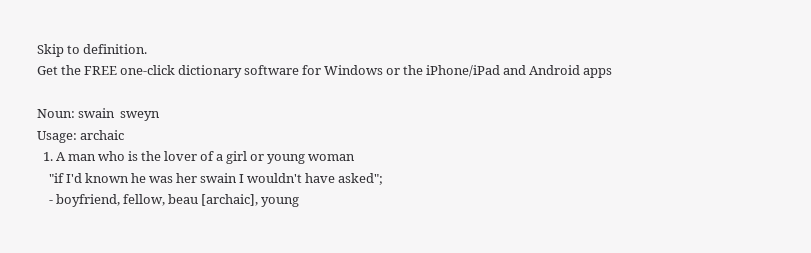Skip to definition.
Get the FREE one-click dictionary software for Windows or the iPhone/iPad and Android apps

Noun: swain  sweyn
Usage: archaic
  1. A man who is the lover of a girl or young woman
    "if I'd known he was her swain I wouldn't have asked";
    - boyfriend, fellow, beau [archaic], young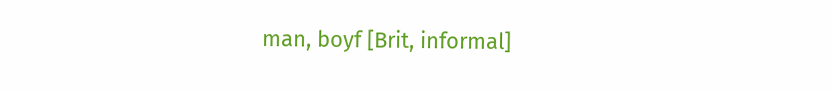man, boyf [Brit, informal]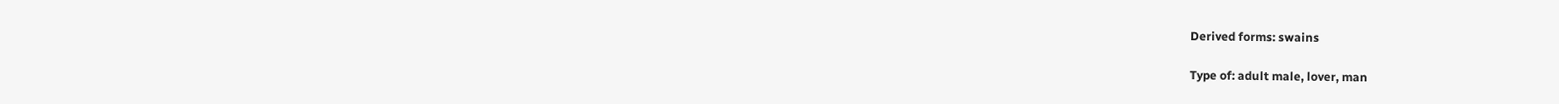Derived forms: swains

Type of: adult male, lover, man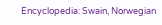Encyclopedia: Swain, Norwegian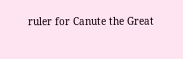ruler for Canute the Great